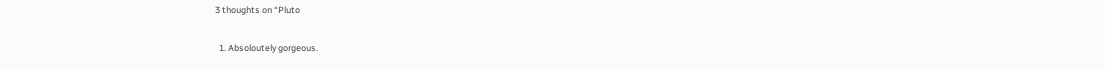3 thoughts on “Pluto

  1. Absoloutely gorgeous.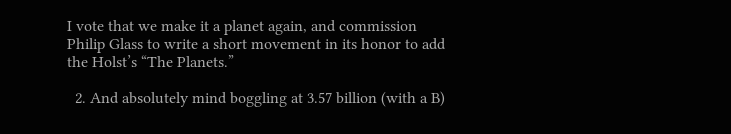I vote that we make it a planet again, and commission Philip Glass to write a short movement in its honor to add the Holst’s “The Planets.”

  2. And absolutely mind boggling at 3.57 billion (with a B)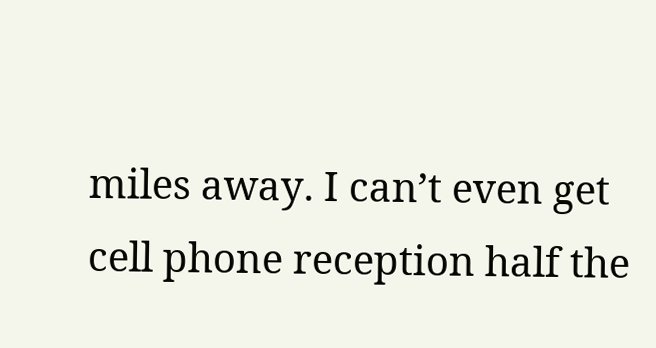miles away. I can’t even get cell phone reception half the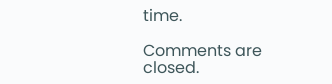time.

Comments are closed.